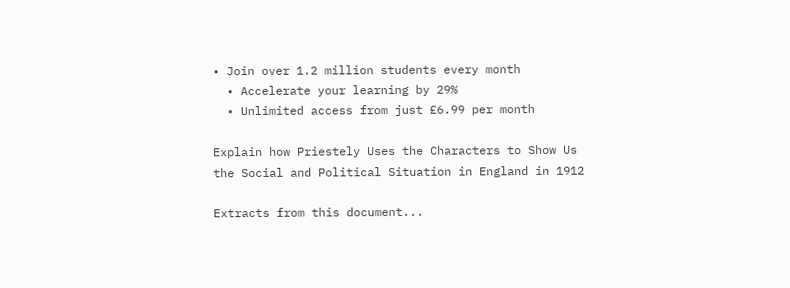• Join over 1.2 million students every month
  • Accelerate your learning by 29%
  • Unlimited access from just £6.99 per month

Explain how Priestely Uses the Characters to Show Us the Social and Political Situation in England in 1912

Extracts from this document...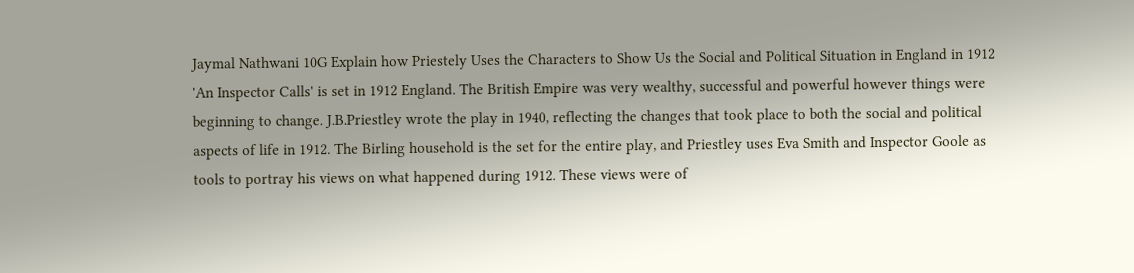Jaymal Nathwani 10G Explain how Priestely Uses the Characters to Show Us the Social and Political Situation in England in 1912 'An Inspector Calls' is set in 1912 England. The British Empire was very wealthy, successful and powerful however things were beginning to change. J.B.Priestley wrote the play in 1940, reflecting the changes that took place to both the social and political aspects of life in 1912. The Birling household is the set for the entire play, and Priestley uses Eva Smith and Inspector Goole as tools to portray his views on what happened during 1912. These views were of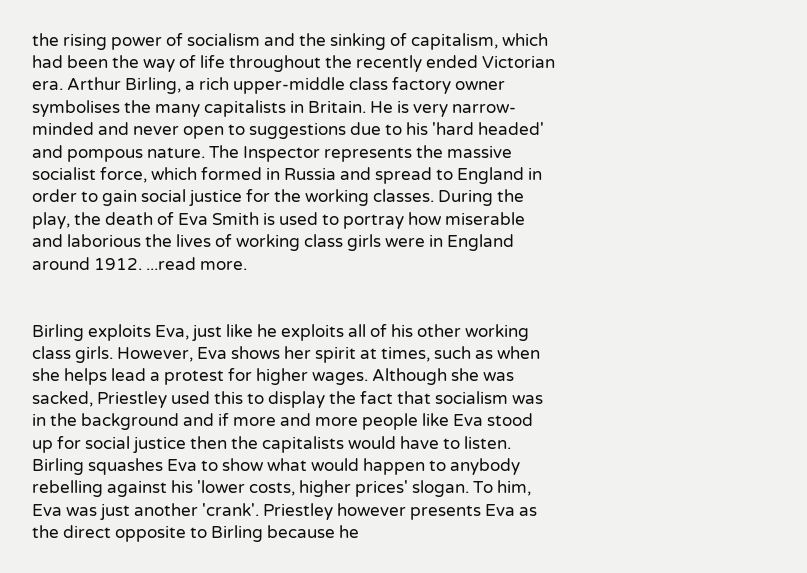the rising power of socialism and the sinking of capitalism, which had been the way of life throughout the recently ended Victorian era. Arthur Birling, a rich upper-middle class factory owner symbolises the many capitalists in Britain. He is very narrow-minded and never open to suggestions due to his 'hard headed' and pompous nature. The Inspector represents the massive socialist force, which formed in Russia and spread to England in order to gain social justice for the working classes. During the play, the death of Eva Smith is used to portray how miserable and laborious the lives of working class girls were in England around 1912. ...read more.


Birling exploits Eva, just like he exploits all of his other working class girls. However, Eva shows her spirit at times, such as when she helps lead a protest for higher wages. Although she was sacked, Priestley used this to display the fact that socialism was in the background and if more and more people like Eva stood up for social justice then the capitalists would have to listen. Birling squashes Eva to show what would happen to anybody rebelling against his 'lower costs, higher prices' slogan. To him, Eva was just another 'crank'. Priestley however presents Eva as the direct opposite to Birling because he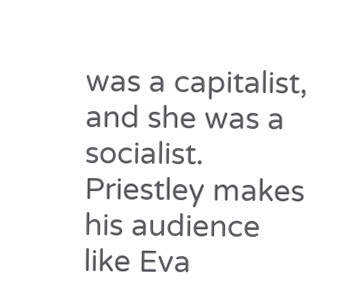was a capitalist, and she was a socialist. Priestley makes his audience like Eva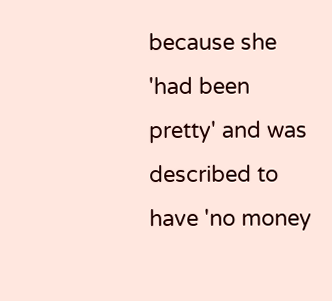because she 'had been pretty' and was described to have 'no money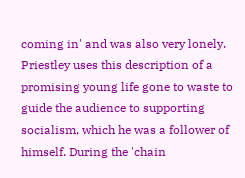coming in' and was also very lonely. Priestley uses this description of a promising young life gone to waste to guide the audience to supporting socialism, which he was a follower of himself. During the 'chain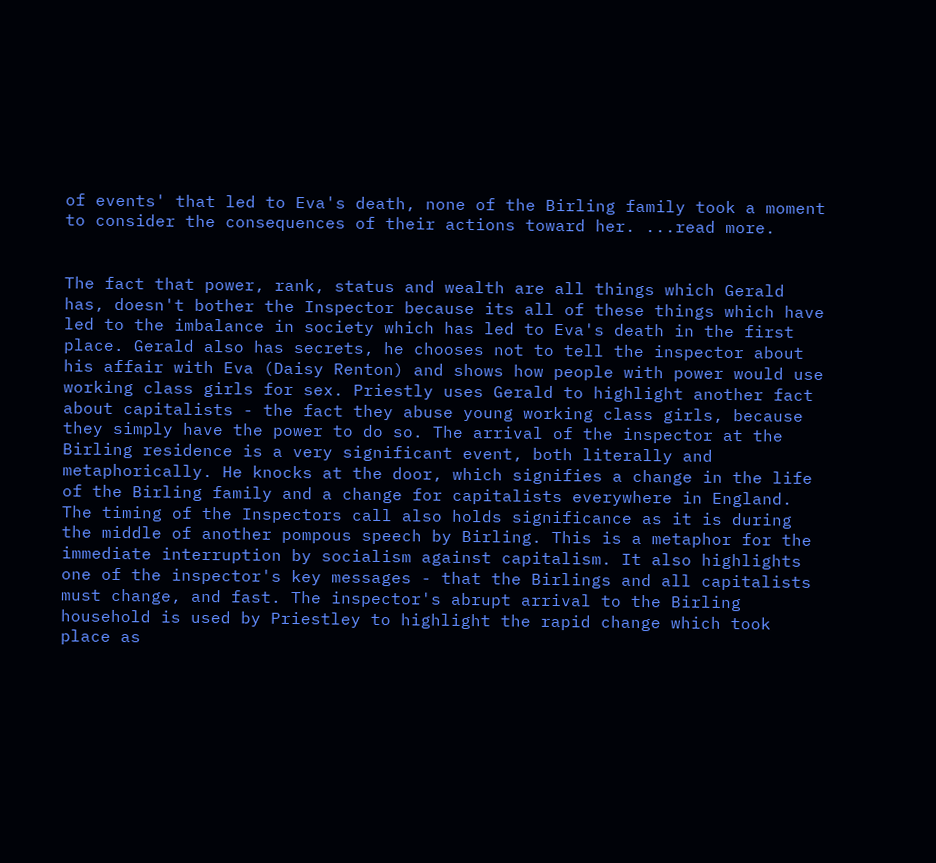of events' that led to Eva's death, none of the Birling family took a moment to consider the consequences of their actions toward her. ...read more.


The fact that power, rank, status and wealth are all things which Gerald has, doesn't bother the Inspector because its all of these things which have led to the imbalance in society which has led to Eva's death in the first place. Gerald also has secrets, he chooses not to tell the inspector about his affair with Eva (Daisy Renton) and shows how people with power would use working class girls for sex. Priestly uses Gerald to highlight another fact about capitalists - the fact they abuse young working class girls, because they simply have the power to do so. The arrival of the inspector at the Birling residence is a very significant event, both literally and metaphorically. He knocks at the door, which signifies a change in the life of the Birling family and a change for capitalists everywhere in England. The timing of the Inspectors call also holds significance as it is during the middle of another pompous speech by Birling. This is a metaphor for the immediate interruption by socialism against capitalism. It also highlights one of the inspector's key messages - that the Birlings and all capitalists must change, and fast. The inspector's abrupt arrival to the Birling household is used by Priestley to highlight the rapid change which took place as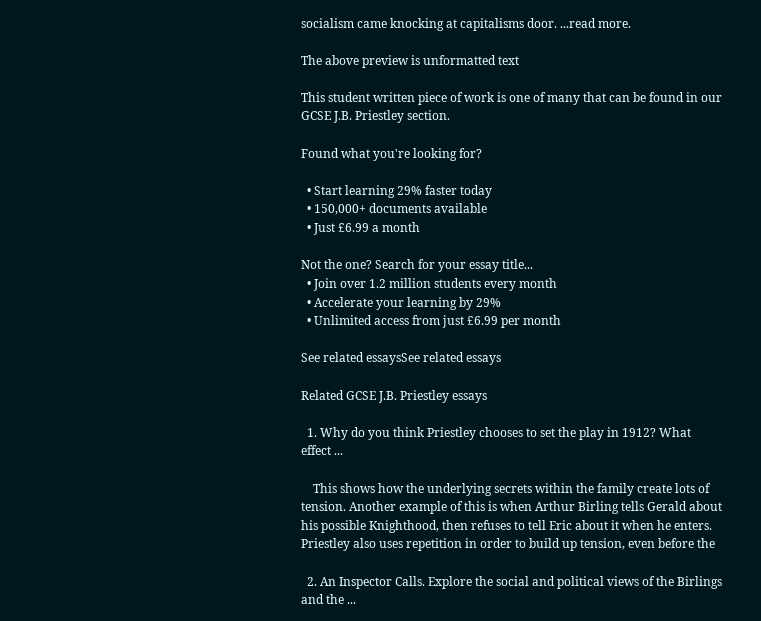socialism came knocking at capitalisms door. ...read more.

The above preview is unformatted text

This student written piece of work is one of many that can be found in our GCSE J.B. Priestley section.

Found what you're looking for?

  • Start learning 29% faster today
  • 150,000+ documents available
  • Just £6.99 a month

Not the one? Search for your essay title...
  • Join over 1.2 million students every month
  • Accelerate your learning by 29%
  • Unlimited access from just £6.99 per month

See related essaysSee related essays

Related GCSE J.B. Priestley essays

  1. Why do you think Priestley chooses to set the play in 1912? What effect ...

    This shows how the underlying secrets within the family create lots of tension. Another example of this is when Arthur Birling tells Gerald about his possible Knighthood, then refuses to tell Eric about it when he enters. Priestley also uses repetition in order to build up tension, even before the

  2. An Inspector Calls. Explore the social and political views of the Birlings and the ...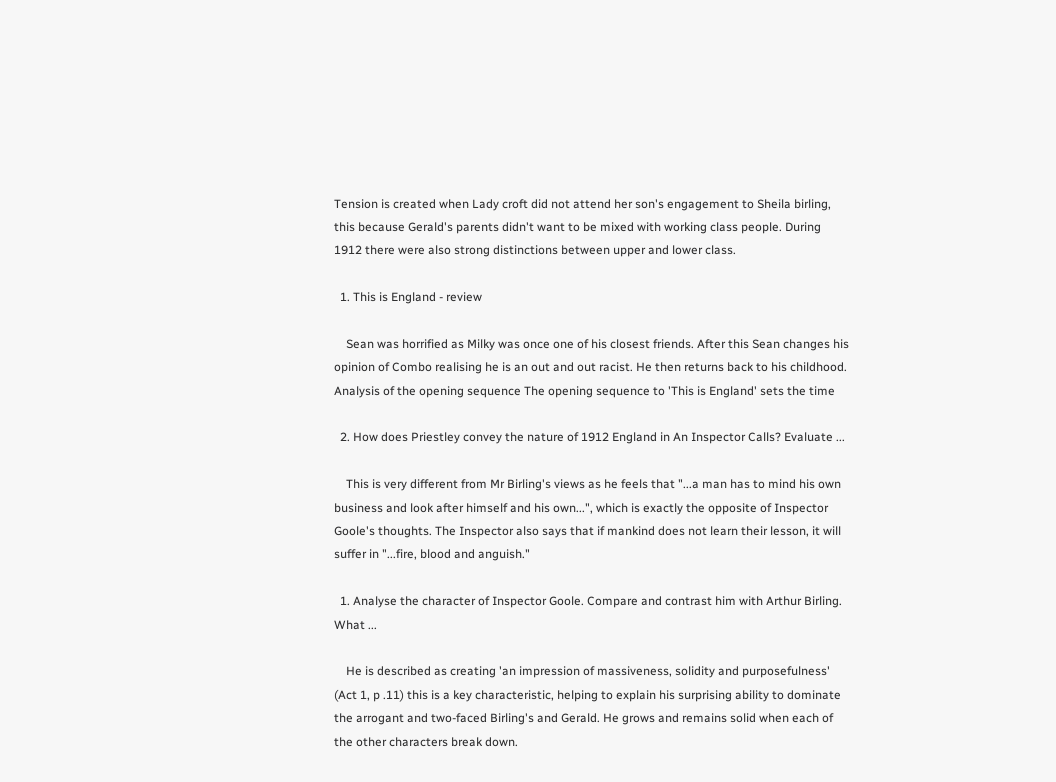Tension is created when Lady croft did not attend her son's engagement to Sheila birling, this because Gerald's parents didn't want to be mixed with working class people. During 1912 there were also strong distinctions between upper and lower class.

  1. This is England - review

    Sean was horrified as Milky was once one of his closest friends. After this Sean changes his opinion of Combo realising he is an out and out racist. He then returns back to his childhood. Analysis of the opening sequence The opening sequence to 'This is England' sets the time

  2. How does Priestley convey the nature of 1912 England in An Inspector Calls? Evaluate ...

    This is very different from Mr Birling's views as he feels that "...a man has to mind his own business and look after himself and his own...", which is exactly the opposite of Inspector Goole's thoughts. The Inspector also says that if mankind does not learn their lesson, it will suffer in "...fire, blood and anguish."

  1. Analyse the character of Inspector Goole. Compare and contrast him with Arthur Birling. What ...

    He is described as creating 'an impression of massiveness, solidity and purposefulness' (Act 1, p .11) this is a key characteristic, helping to explain his surprising ability to dominate the arrogant and two-faced Birling's and Gerald. He grows and remains solid when each of the other characters break down.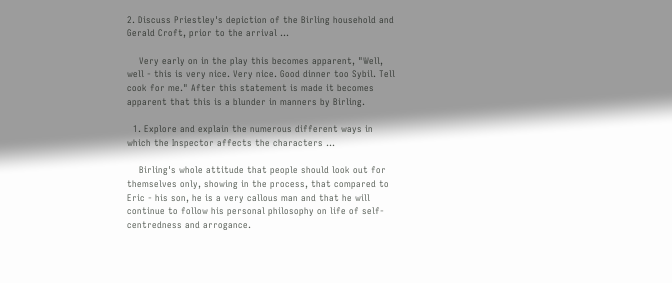2. Discuss Priestley's depiction of the Birling household and Gerald Croft, prior to the arrival ...

    Very early on in the play this becomes apparent, "Well, well - this is very nice. Very nice. Good dinner too Sybil. Tell cook for me." After this statement is made it becomes apparent that this is a blunder in manners by Birling.

  1. Explore and explain the numerous different ways in which the Inspector affects the characters ...

    Birling's whole attitude that people should look out for themselves only, showing in the process, that compared to Eric - his son, he is a very callous man and that he will continue to follow his personal philosophy on life of self-centredness and arrogance.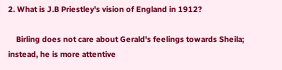2. What is J.B Priestley's vision of England in 1912?

    Birling does not care about Gerald's feelings towards Sheila; instead, he is more attentive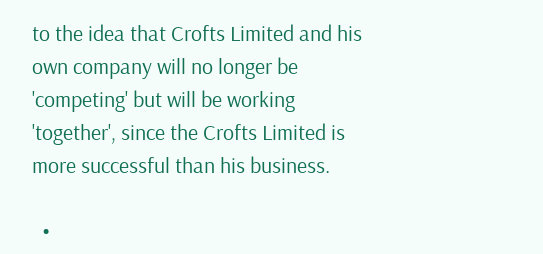to the idea that Crofts Limited and his own company will no longer be 'competing' but will be working 'together', since the Crofts Limited is more successful than his business.

  •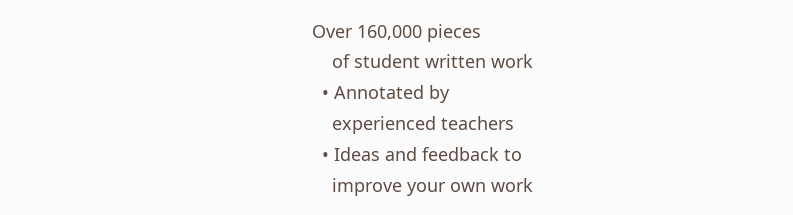Over 160,000 pieces
    of student written work
  • Annotated by
    experienced teachers
  • Ideas and feedback to
    improve your own work